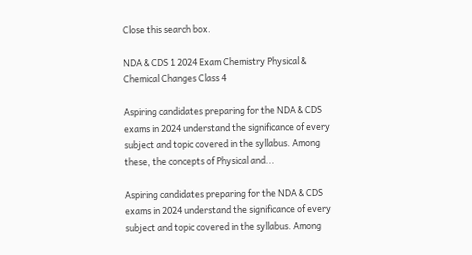Close this search box.

NDA & CDS 1 2024 Exam Chemistry Physical & Chemical Changes Class 4

Aspiring candidates preparing for the NDA & CDS exams in 2024 understand the significance of every subject and topic covered in the syllabus. Among these, the concepts of Physical and...

Aspiring candidates preparing for the NDA & CDS exams in 2024 understand the significance of every subject and topic covered in the syllabus. Among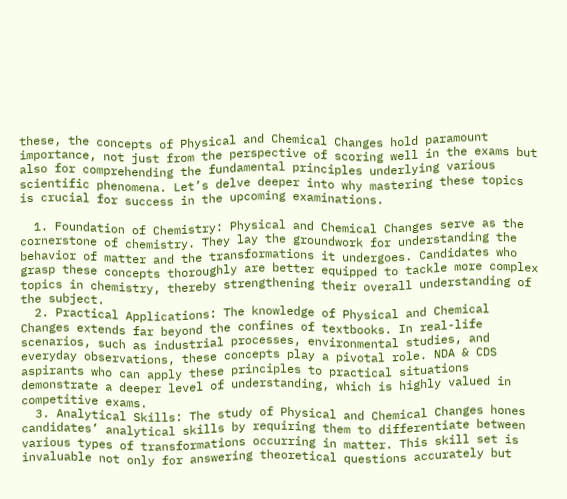these, the concepts of Physical and Chemical Changes hold paramount importance, not just from the perspective of scoring well in the exams but also for comprehending the fundamental principles underlying various scientific phenomena. Let’s delve deeper into why mastering these topics is crucial for success in the upcoming examinations.

  1. Foundation of Chemistry: Physical and Chemical Changes serve as the cornerstone of chemistry. They lay the groundwork for understanding the behavior of matter and the transformations it undergoes. Candidates who grasp these concepts thoroughly are better equipped to tackle more complex topics in chemistry, thereby strengthening their overall understanding of the subject.
  2. Practical Applications: The knowledge of Physical and Chemical Changes extends far beyond the confines of textbooks. In real-life scenarios, such as industrial processes, environmental studies, and everyday observations, these concepts play a pivotal role. NDA & CDS aspirants who can apply these principles to practical situations demonstrate a deeper level of understanding, which is highly valued in competitive exams.
  3. Analytical Skills: The study of Physical and Chemical Changes hones candidates’ analytical skills by requiring them to differentiate between various types of transformations occurring in matter. This skill set is invaluable not only for answering theoretical questions accurately but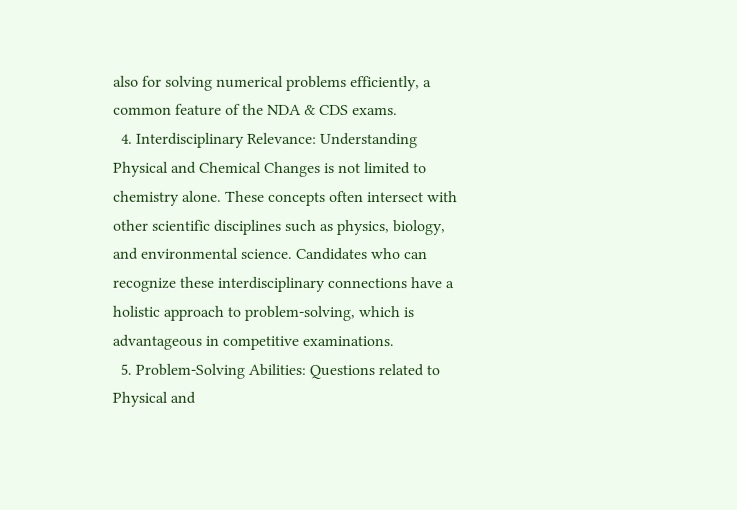also for solving numerical problems efficiently, a common feature of the NDA & CDS exams.
  4. Interdisciplinary Relevance: Understanding Physical and Chemical Changes is not limited to chemistry alone. These concepts often intersect with other scientific disciplines such as physics, biology, and environmental science. Candidates who can recognize these interdisciplinary connections have a holistic approach to problem-solving, which is advantageous in competitive examinations.
  5. Problem-Solving Abilities: Questions related to Physical and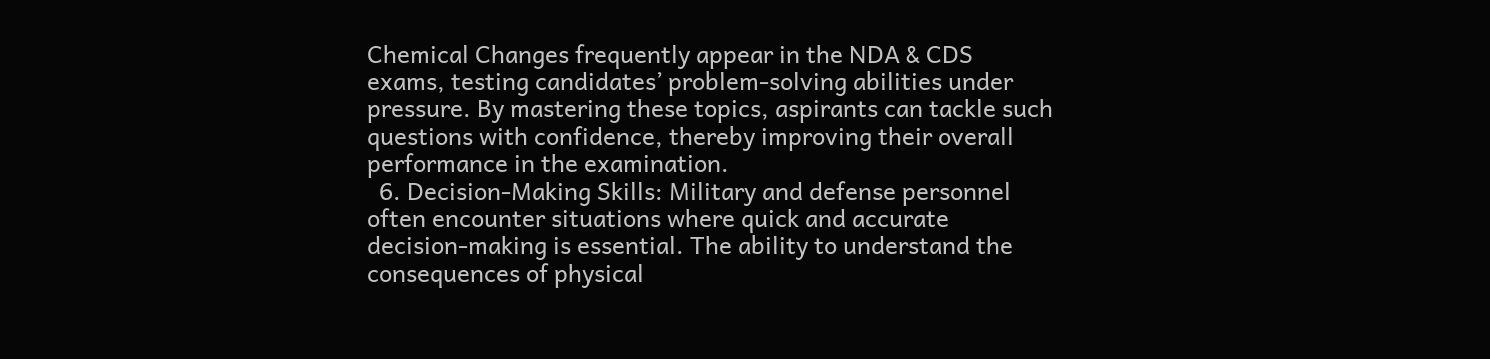Chemical Changes frequently appear in the NDA & CDS exams, testing candidates’ problem-solving abilities under pressure. By mastering these topics, aspirants can tackle such questions with confidence, thereby improving their overall performance in the examination.
  6. Decision-Making Skills: Military and defense personnel often encounter situations where quick and accurate decision-making is essential. The ability to understand the consequences of physical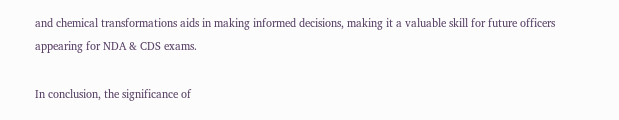and chemical transformations aids in making informed decisions, making it a valuable skill for future officers appearing for NDA & CDS exams.

In conclusion, the significance of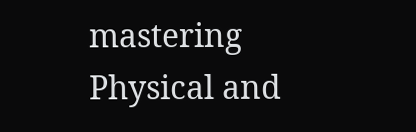mastering Physical and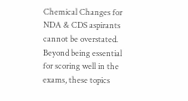Chemical Changes for NDA & CDS aspirants cannot be overstated. Beyond being essential for scoring well in the exams, these topics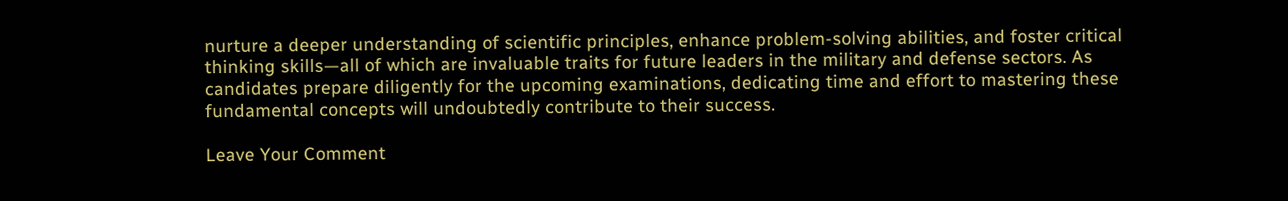nurture a deeper understanding of scientific principles, enhance problem-solving abilities, and foster critical thinking skills—all of which are invaluable traits for future leaders in the military and defense sectors. As candidates prepare diligently for the upcoming examinations, dedicating time and effort to mastering these fundamental concepts will undoubtedly contribute to their success.

Leave Your Comment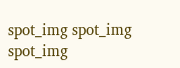spot_img spot_img spot_img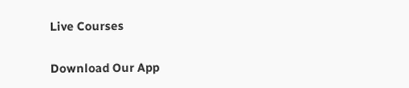Live Courses

Download Our App